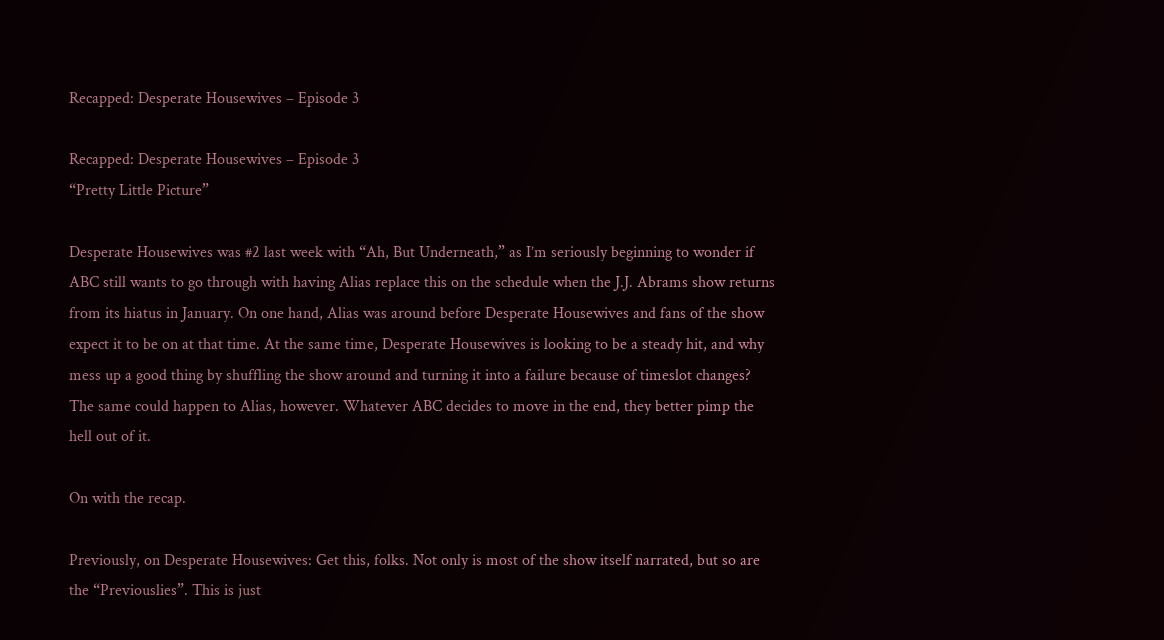Recapped: Desperate Housewives – Episode 3

Recapped: Desperate Housewives – Episode 3
“Pretty Little Picture”

Desperate Housewives was #2 last week with “Ah, But Underneath,” as I’m seriously beginning to wonder if ABC still wants to go through with having Alias replace this on the schedule when the J.J. Abrams show returns from its hiatus in January. On one hand, Alias was around before Desperate Housewives and fans of the show expect it to be on at that time. At the same time, Desperate Housewives is looking to be a steady hit, and why mess up a good thing by shuffling the show around and turning it into a failure because of timeslot changes? The same could happen to Alias, however. Whatever ABC decides to move in the end, they better pimp the hell out of it.

On with the recap.

Previously, on Desperate Housewives: Get this, folks. Not only is most of the show itself narrated, but so are the “Previouslies”. This is just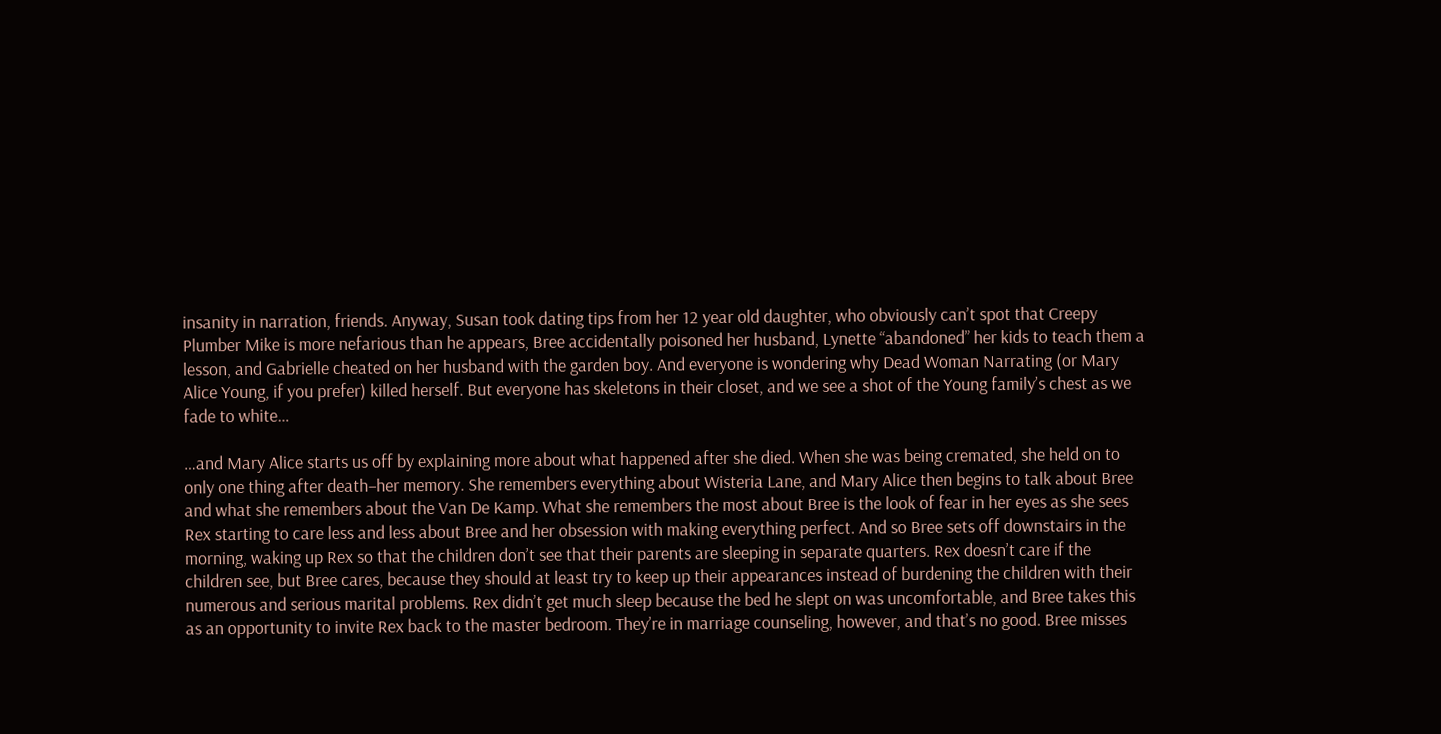insanity in narration, friends. Anyway, Susan took dating tips from her 12 year old daughter, who obviously can’t spot that Creepy Plumber Mike is more nefarious than he appears, Bree accidentally poisoned her husband, Lynette “abandoned” her kids to teach them a lesson, and Gabrielle cheated on her husband with the garden boy. And everyone is wondering why Dead Woman Narrating (or Mary Alice Young, if you prefer) killed herself. But everyone has skeletons in their closet, and we see a shot of the Young family’s chest as we fade to white…

…and Mary Alice starts us off by explaining more about what happened after she died. When she was being cremated, she held on to only one thing after death–her memory. She remembers everything about Wisteria Lane, and Mary Alice then begins to talk about Bree and what she remembers about the Van De Kamp. What she remembers the most about Bree is the look of fear in her eyes as she sees Rex starting to care less and less about Bree and her obsession with making everything perfect. And so Bree sets off downstairs in the morning, waking up Rex so that the children don’t see that their parents are sleeping in separate quarters. Rex doesn’t care if the children see, but Bree cares, because they should at least try to keep up their appearances instead of burdening the children with their numerous and serious marital problems. Rex didn’t get much sleep because the bed he slept on was uncomfortable, and Bree takes this as an opportunity to invite Rex back to the master bedroom. They’re in marriage counseling, however, and that’s no good. Bree misses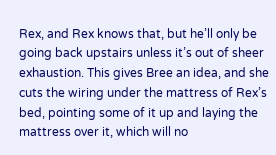Rex, and Rex knows that, but he’ll only be going back upstairs unless it’s out of sheer exhaustion. This gives Bree an idea, and she cuts the wiring under the mattress of Rex’s bed, pointing some of it up and laying the mattress over it, which will no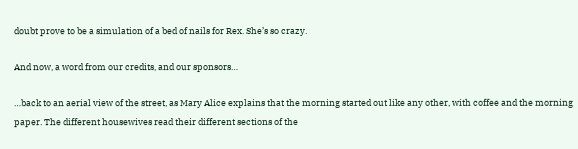doubt prove to be a simulation of a bed of nails for Rex. She’s so crazy.

And now, a word from our credits, and our sponsors…

…back to an aerial view of the street, as Mary Alice explains that the morning started out like any other, with coffee and the morning paper. The different housewives read their different sections of the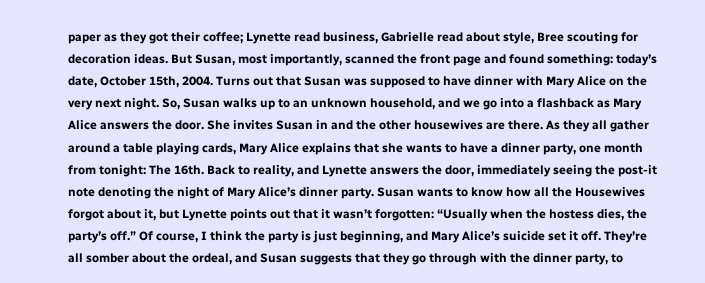paper as they got their coffee; Lynette read business, Gabrielle read about style, Bree scouting for decoration ideas. But Susan, most importantly, scanned the front page and found something: today’s date, October 15th, 2004. Turns out that Susan was supposed to have dinner with Mary Alice on the very next night. So, Susan walks up to an unknown household, and we go into a flashback as Mary Alice answers the door. She invites Susan in and the other housewives are there. As they all gather around a table playing cards, Mary Alice explains that she wants to have a dinner party, one month from tonight: The 16th. Back to reality, and Lynette answers the door, immediately seeing the post-it note denoting the night of Mary Alice’s dinner party. Susan wants to know how all the Housewives forgot about it, but Lynette points out that it wasn’t forgotten: “Usually when the hostess dies, the party’s off.” Of course, I think the party is just beginning, and Mary Alice’s suicide set it off. They’re all somber about the ordeal, and Susan suggests that they go through with the dinner party, to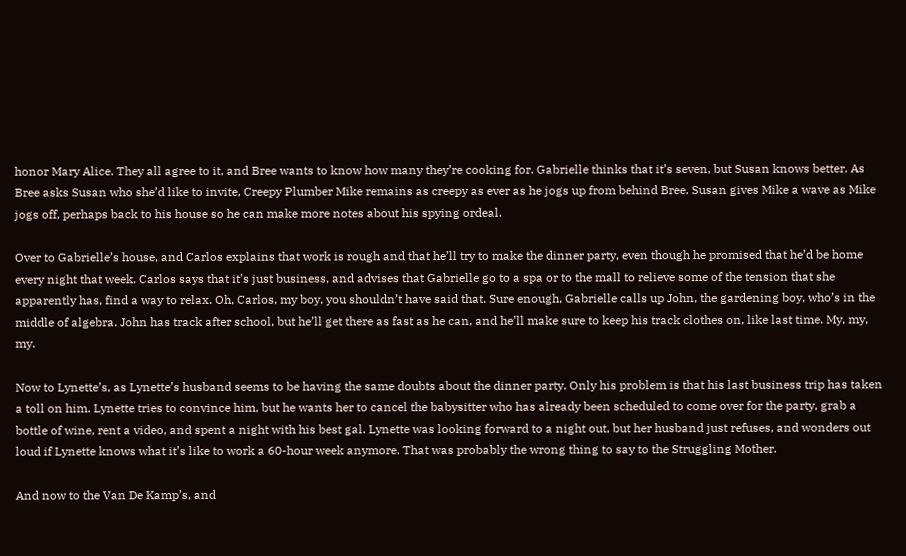honor Mary Alice. They all agree to it, and Bree wants to know how many they’re cooking for. Gabrielle thinks that it’s seven, but Susan knows better. As Bree asks Susan who she’d like to invite, Creepy Plumber Mike remains as creepy as ever as he jogs up from behind Bree. Susan gives Mike a wave as Mike jogs off, perhaps back to his house so he can make more notes about his spying ordeal.

Over to Gabrielle’s house, and Carlos explains that work is rough and that he’ll try to make the dinner party, even though he promised that he’d be home every night that week. Carlos says that it’s just business, and advises that Gabrielle go to a spa or to the mall to relieve some of the tension that she apparently has, find a way to relax. Oh, Carlos, my boy, you shouldn’t have said that. Sure enough, Gabrielle calls up John, the gardening boy, who’s in the middle of algebra. John has track after school, but he’ll get there as fast as he can, and he’ll make sure to keep his track clothes on, like last time. My, my, my.

Now to Lynette’s, as Lynette’s husband seems to be having the same doubts about the dinner party. Only his problem is that his last business trip has taken a toll on him. Lynette tries to convince him, but he wants her to cancel the babysitter who has already been scheduled to come over for the party, grab a bottle of wine, rent a video, and spent a night with his best gal. Lynette was looking forward to a night out, but her husband just refuses, and wonders out loud if Lynette knows what it’s like to work a 60-hour week anymore. That was probably the wrong thing to say to the Struggling Mother.

And now to the Van De Kamp’s, and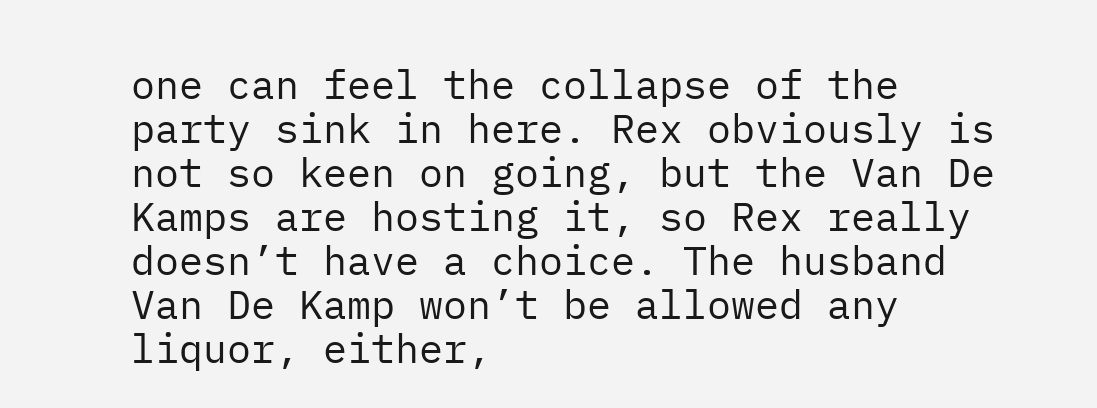one can feel the collapse of the party sink in here. Rex obviously is not so keen on going, but the Van De Kamps are hosting it, so Rex really doesn’t have a choice. The husband Van De Kamp won’t be allowed any liquor, either,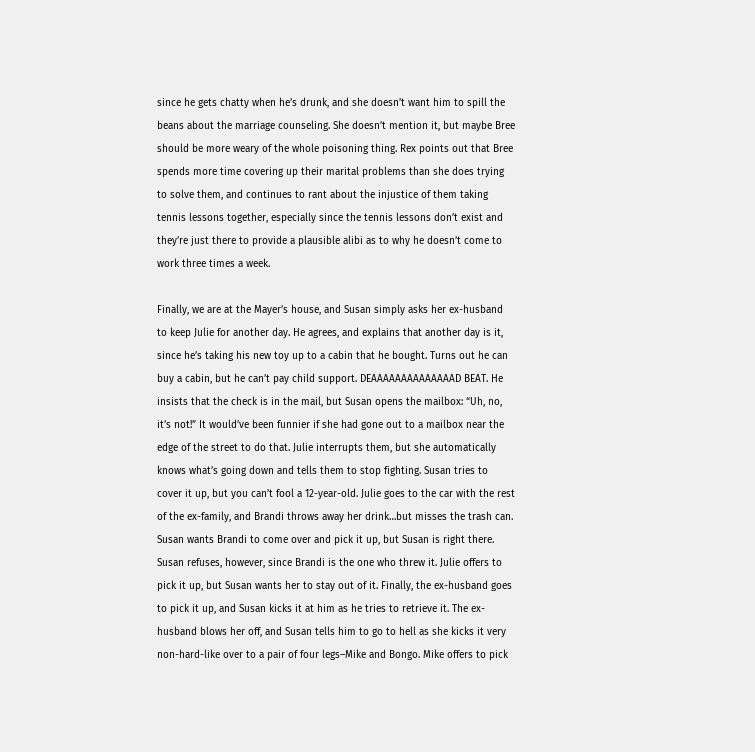since he gets chatty when he’s drunk, and she doesn’t want him to spill the beans about the marriage counseling. She doesn’t mention it, but maybe Bree should be more weary of the whole poisoning thing. Rex points out that Bree spends more time covering up their marital problems than she does trying to solve them, and continues to rant about the injustice of them taking tennis lessons together, especially since the tennis lessons don’t exist and they’re just there to provide a plausible alibi as to why he doesn’t come to work three times a week.

Finally, we are at the Mayer’s house, and Susan simply asks her ex-husband to keep Julie for another day. He agrees, and explains that another day is it, since he’s taking his new toy up to a cabin that he bought. Turns out he can buy a cabin, but he can’t pay child support. DEAAAAAAAAAAAAAAD BEAT. He insists that the check is in the mail, but Susan opens the mailbox: “Uh, no, it’s not!” It would’ve been funnier if she had gone out to a mailbox near the edge of the street to do that. Julie interrupts them, but she automatically knows what’s going down and tells them to stop fighting. Susan tries to cover it up, but you can’t fool a 12-year-old. Julie goes to the car with the rest of the ex-family, and Brandi throws away her drink…but misses the trash can. Susan wants Brandi to come over and pick it up, but Susan is right there. Susan refuses, however, since Brandi is the one who threw it. Julie offers to pick it up, but Susan wants her to stay out of it. Finally, the ex-husband goes to pick it up, and Susan kicks it at him as he tries to retrieve it. The ex-husband blows her off, and Susan tells him to go to hell as she kicks it very non-hard-like over to a pair of four legs–Mike and Bongo. Mike offers to pick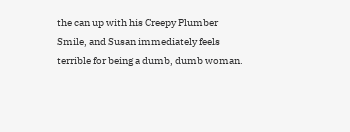the can up with his Creepy Plumber Smile, and Susan immediately feels terrible for being a dumb, dumb woman.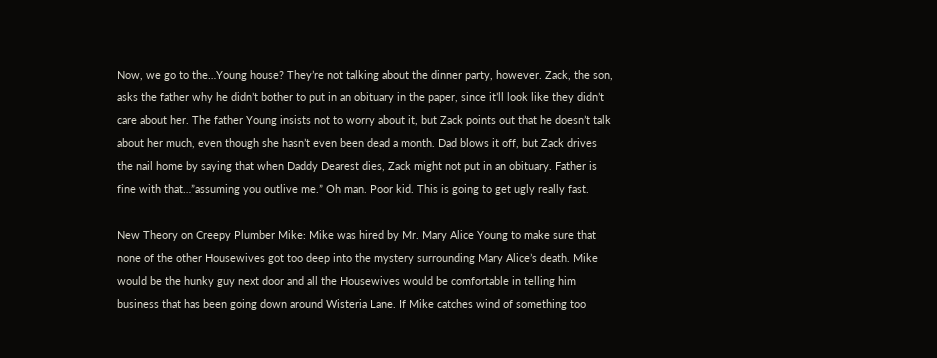Now, we go to the…Young house? They’re not talking about the dinner party, however. Zack, the son, asks the father why he didn’t bother to put in an obituary in the paper, since it’ll look like they didn’t care about her. The father Young insists not to worry about it, but Zack points out that he doesn’t talk about her much, even though she hasn’t even been dead a month. Dad blows it off, but Zack drives the nail home by saying that when Daddy Dearest dies, Zack might not put in an obituary. Father is fine with that…”assuming you outlive me.” Oh man. Poor kid. This is going to get ugly really fast.

New Theory on Creepy Plumber Mike: Mike was hired by Mr. Mary Alice Young to make sure that none of the other Housewives got too deep into the mystery surrounding Mary Alice’s death. Mike would be the hunky guy next door and all the Housewives would be comfortable in telling him business that has been going down around Wisteria Lane. If Mike catches wind of something too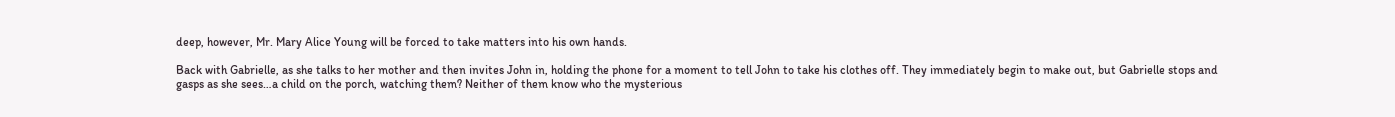deep, however, Mr. Mary Alice Young will be forced to take matters into his own hands.

Back with Gabrielle, as she talks to her mother and then invites John in, holding the phone for a moment to tell John to take his clothes off. They immediately begin to make out, but Gabrielle stops and gasps as she sees…a child on the porch, watching them? Neither of them know who the mysterious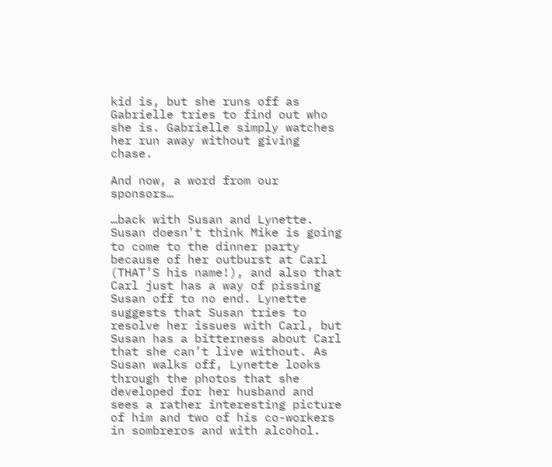kid is, but she runs off as Gabrielle tries to find out who she is. Gabrielle simply watches her run away without giving chase.

And now, a word from our sponsors…

…back with Susan and Lynette. Susan doesn’t think Mike is going to come to the dinner party because of her outburst at Carl (THAT’S his name!), and also that Carl just has a way of pissing Susan off to no end. Lynette suggests that Susan tries to resolve her issues with Carl, but Susan has a bitterness about Carl that she can’t live without. As Susan walks off, Lynette looks through the photos that she developed for her husband and sees a rather interesting picture of him and two of his co-workers in sombreros and with alcohol.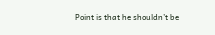Point is that he shouldn’t be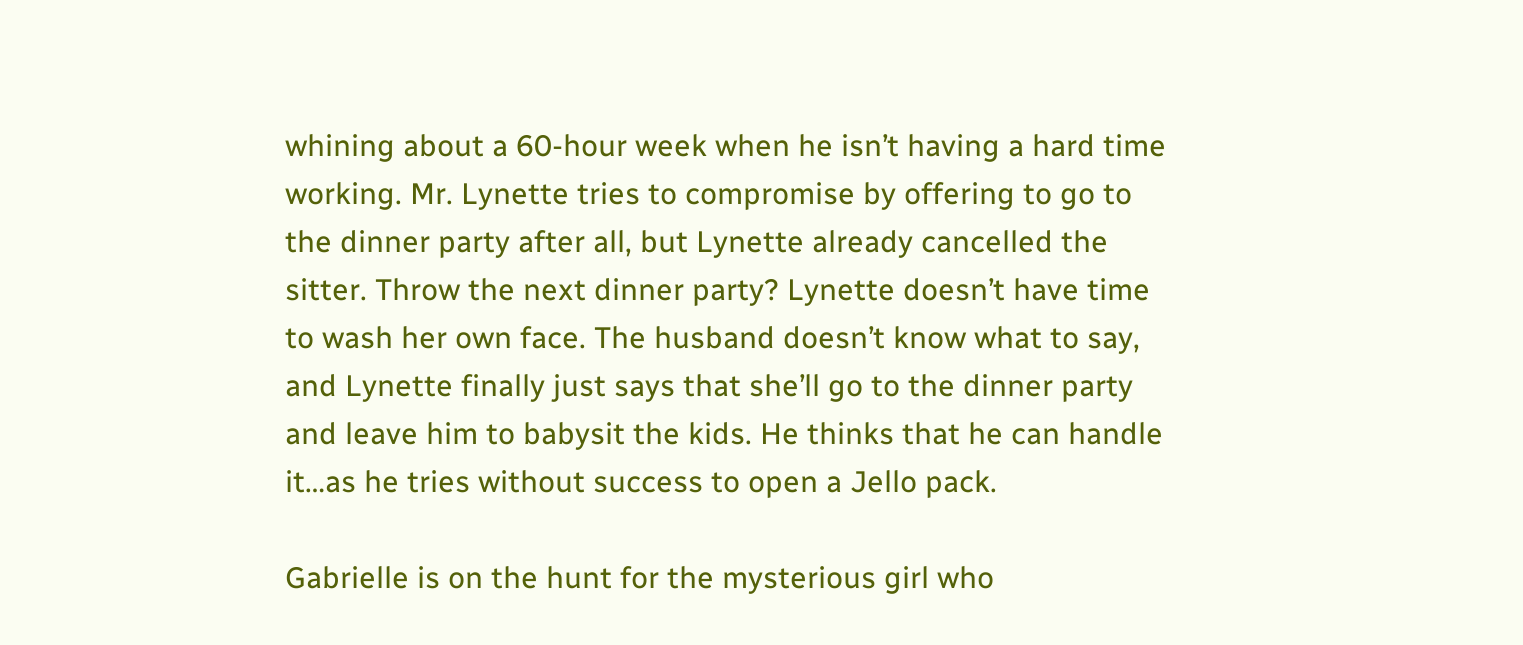whining about a 60-hour week when he isn’t having a hard time working. Mr. Lynette tries to compromise by offering to go to the dinner party after all, but Lynette already cancelled the sitter. Throw the next dinner party? Lynette doesn’t have time to wash her own face. The husband doesn’t know what to say, and Lynette finally just says that she’ll go to the dinner party and leave him to babysit the kids. He thinks that he can handle it…as he tries without success to open a Jello pack.

Gabrielle is on the hunt for the mysterious girl who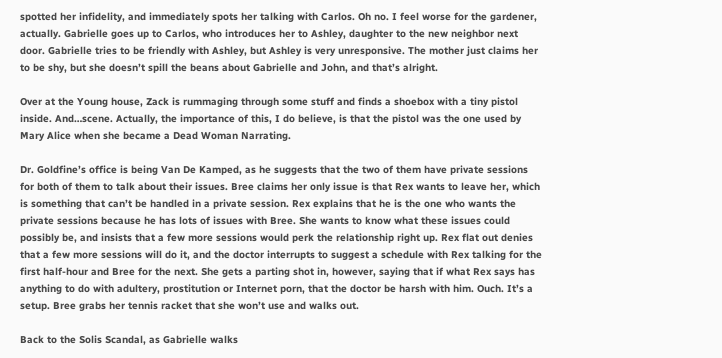spotted her infidelity, and immediately spots her talking with Carlos. Oh no. I feel worse for the gardener, actually. Gabrielle goes up to Carlos, who introduces her to Ashley, daughter to the new neighbor next door. Gabrielle tries to be friendly with Ashley, but Ashley is very unresponsive. The mother just claims her to be shy, but she doesn’t spill the beans about Gabrielle and John, and that’s alright.

Over at the Young house, Zack is rummaging through some stuff and finds a shoebox with a tiny pistol inside. And…scene. Actually, the importance of this, I do believe, is that the pistol was the one used by Mary Alice when she became a Dead Woman Narrating.

Dr. Goldfine’s office is being Van De Kamped, as he suggests that the two of them have private sessions for both of them to talk about their issues. Bree claims her only issue is that Rex wants to leave her, which is something that can’t be handled in a private session. Rex explains that he is the one who wants the private sessions because he has lots of issues with Bree. She wants to know what these issues could possibly be, and insists that a few more sessions would perk the relationship right up. Rex flat out denies that a few more sessions will do it, and the doctor interrupts to suggest a schedule with Rex talking for the first half-hour and Bree for the next. She gets a parting shot in, however, saying that if what Rex says has anything to do with adultery, prostitution or Internet porn, that the doctor be harsh with him. Ouch. It’s a setup. Bree grabs her tennis racket that she won’t use and walks out.

Back to the Solis Scandal, as Gabrielle walks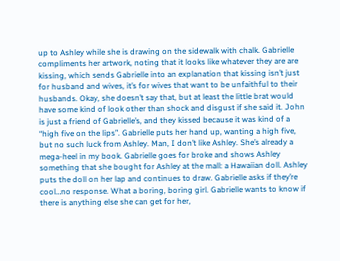up to Ashley while she is drawing on the sidewalk with chalk. Gabrielle compliments her artwork, noting that it looks like whatever they are are kissing, which sends Gabrielle into an explanation that kissing isn’t just for husband and wives, it’s for wives that want to be unfaithful to their husbands. Okay, she doesn’t say that, but at least the little brat would have some kind of look other than shock and disgust if she said it. John is just a friend of Gabrielle’s, and they kissed because it was kind of a “high five on the lips”. Gabrielle puts her hand up, wanting a high five, but no such luck from Ashley. Man, I don’t like Ashley. She’s already a mega-heel in my book. Gabrielle goes for broke and shows Ashley something that she bought for Ashley at the mall: a Hawaiian doll. Ashley puts the doll on her lap and continues to draw. Gabrielle asks if they’re cool…no response. What a boring, boring girl. Gabrielle wants to know if there is anything else she can get for her,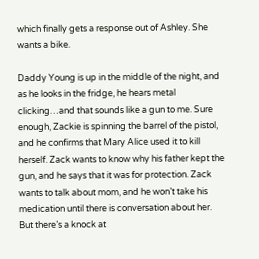which finally gets a response out of Ashley. She wants a bike.

Daddy Young is up in the middle of the night, and as he looks in the fridge, he hears metal clicking…and that sounds like a gun to me. Sure enough, Zackie is spinning the barrel of the pistol, and he confirms that Mary Alice used it to kill herself. Zack wants to know why his father kept the gun, and he says that it was for protection. Zack wants to talk about mom, and he won’t take his medication until there is conversation about her. But there’s a knock at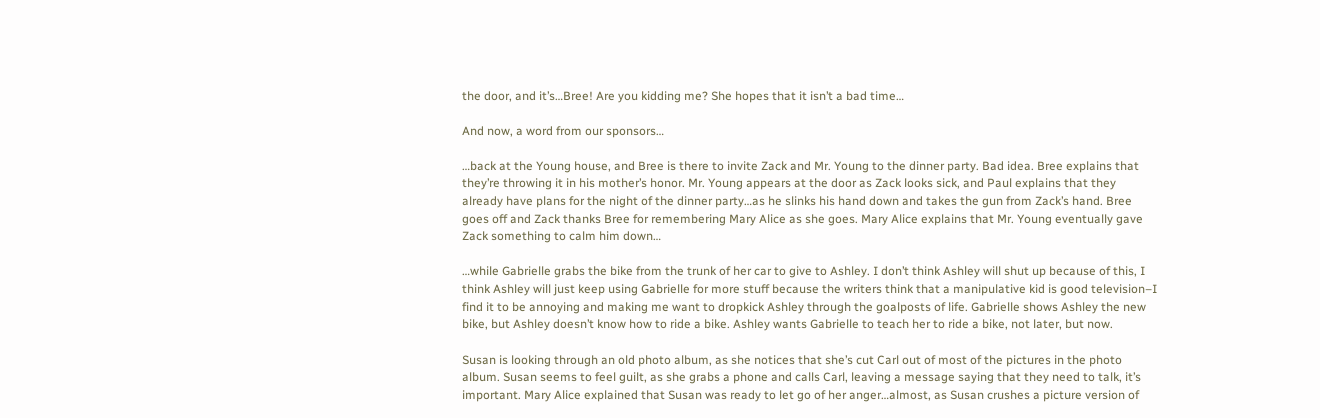the door, and it’s…Bree! Are you kidding me? She hopes that it isn’t a bad time…

And now, a word from our sponsors…

…back at the Young house, and Bree is there to invite Zack and Mr. Young to the dinner party. Bad idea. Bree explains that they’re throwing it in his mother’s honor. Mr. Young appears at the door as Zack looks sick, and Paul explains that they already have plans for the night of the dinner party…as he slinks his hand down and takes the gun from Zack’s hand. Bree goes off and Zack thanks Bree for remembering Mary Alice as she goes. Mary Alice explains that Mr. Young eventually gave Zack something to calm him down…

…while Gabrielle grabs the bike from the trunk of her car to give to Ashley. I don’t think Ashley will shut up because of this, I think Ashley will just keep using Gabrielle for more stuff because the writers think that a manipulative kid is good television–I find it to be annoying and making me want to dropkick Ashley through the goalposts of life. Gabrielle shows Ashley the new bike, but Ashley doesn’t know how to ride a bike. Ashley wants Gabrielle to teach her to ride a bike, not later, but now.

Susan is looking through an old photo album, as she notices that she’s cut Carl out of most of the pictures in the photo album. Susan seems to feel guilt, as she grabs a phone and calls Carl, leaving a message saying that they need to talk, it’s important. Mary Alice explained that Susan was ready to let go of her anger…almost, as Susan crushes a picture version of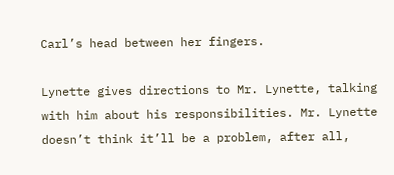Carl’s head between her fingers.

Lynette gives directions to Mr. Lynette, talking with him about his responsibilities. Mr. Lynette doesn’t think it’ll be a problem, after all,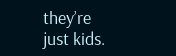they’re just kids.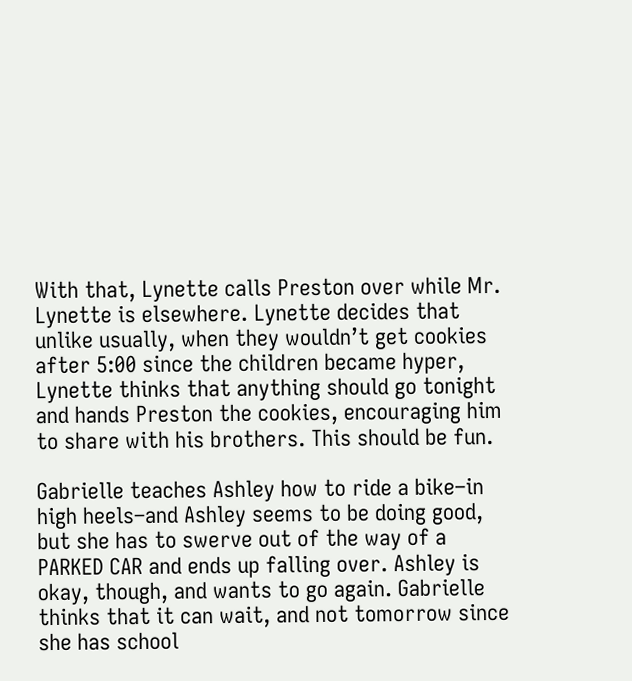With that, Lynette calls Preston over while Mr. Lynette is elsewhere. Lynette decides that unlike usually, when they wouldn’t get cookies after 5:00 since the children became hyper, Lynette thinks that anything should go tonight and hands Preston the cookies, encouraging him to share with his brothers. This should be fun.

Gabrielle teaches Ashley how to ride a bike–in high heels–and Ashley seems to be doing good, but she has to swerve out of the way of a PARKED CAR and ends up falling over. Ashley is okay, though, and wants to go again. Gabrielle thinks that it can wait, and not tomorrow since she has school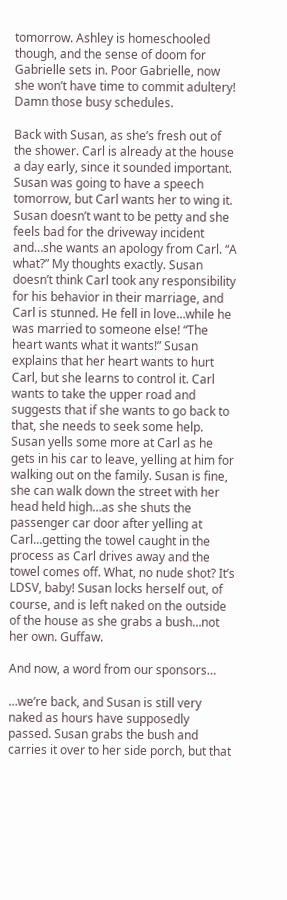tomorrow. Ashley is homeschooled though, and the sense of doom for Gabrielle sets in. Poor Gabrielle, now she won’t have time to commit adultery! Damn those busy schedules.

Back with Susan, as she’s fresh out of the shower. Carl is already at the house a day early, since it sounded important. Susan was going to have a speech tomorrow, but Carl wants her to wing it. Susan doesn’t want to be petty and she feels bad for the driveway incident and…she wants an apology from Carl. “A what?” My thoughts exactly. Susan doesn’t think Carl took any responsibility for his behavior in their marriage, and Carl is stunned. He fell in love…while he was married to someone else! “The heart wants what it wants!” Susan explains that her heart wants to hurt Carl, but she learns to control it. Carl wants to take the upper road and suggests that if she wants to go back to that, she needs to seek some help. Susan yells some more at Carl as he gets in his car to leave, yelling at him for walking out on the family. Susan is fine, she can walk down the street with her head held high…as she shuts the passenger car door after yelling at Carl…getting the towel caught in the process as Carl drives away and the towel comes off. What, no nude shot? It’s LDSV, baby! Susan locks herself out, of course, and is left naked on the outside of the house as she grabs a bush…not her own. Guffaw.

And now, a word from our sponsors…

…we’re back, and Susan is still very naked as hours have supposedly passed. Susan grabs the bush and carries it over to her side porch, but that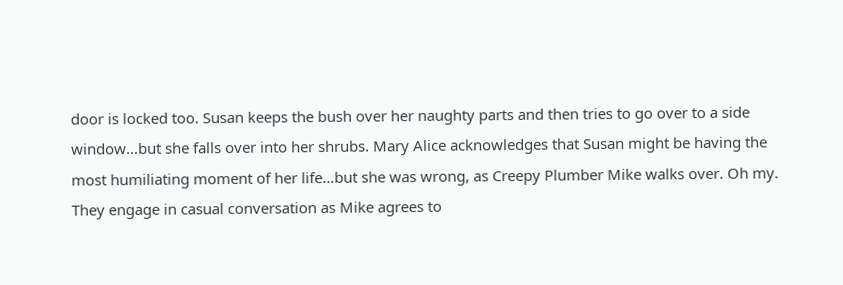door is locked too. Susan keeps the bush over her naughty parts and then tries to go over to a side window…but she falls over into her shrubs. Mary Alice acknowledges that Susan might be having the most humiliating moment of her life…but she was wrong, as Creepy Plumber Mike walks over. Oh my. They engage in casual conversation as Mike agrees to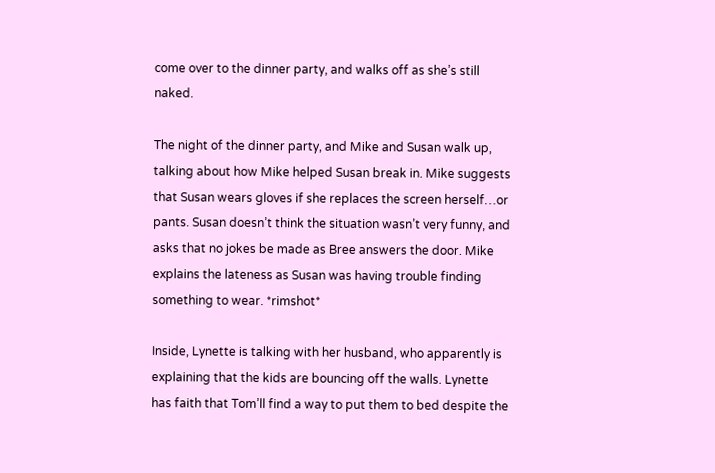come over to the dinner party, and walks off as she’s still naked.

The night of the dinner party, and Mike and Susan walk up, talking about how Mike helped Susan break in. Mike suggests that Susan wears gloves if she replaces the screen herself…or pants. Susan doesn’t think the situation wasn’t very funny, and asks that no jokes be made as Bree answers the door. Mike explains the lateness as Susan was having trouble finding something to wear. *rimshot*

Inside, Lynette is talking with her husband, who apparently is explaining that the kids are bouncing off the walls. Lynette has faith that Tom’ll find a way to put them to bed despite the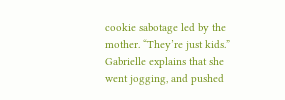cookie sabotage led by the mother. “They’re just kids.” Gabrielle explains that she went jogging, and pushed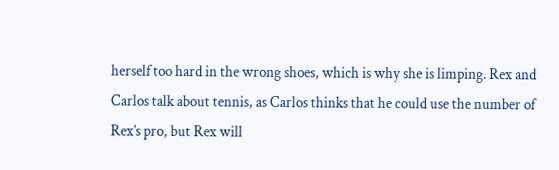herself too hard in the wrong shoes, which is why she is limping. Rex and Carlos talk about tennis, as Carlos thinks that he could use the number of Rex’s pro, but Rex will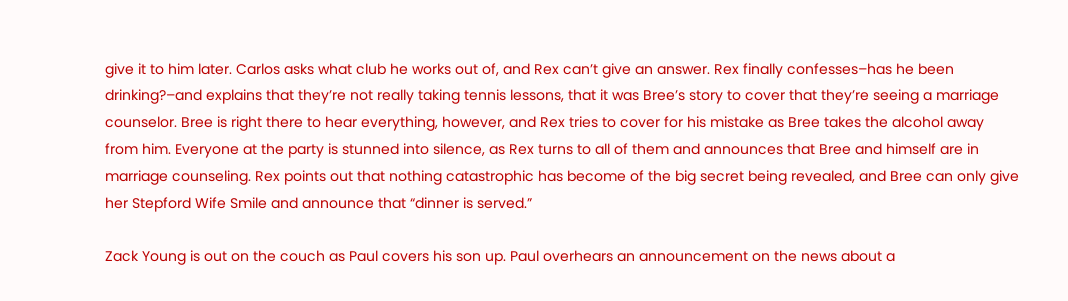give it to him later. Carlos asks what club he works out of, and Rex can’t give an answer. Rex finally confesses–has he been drinking?–and explains that they’re not really taking tennis lessons, that it was Bree’s story to cover that they’re seeing a marriage counselor. Bree is right there to hear everything, however, and Rex tries to cover for his mistake as Bree takes the alcohol away from him. Everyone at the party is stunned into silence, as Rex turns to all of them and announces that Bree and himself are in marriage counseling. Rex points out that nothing catastrophic has become of the big secret being revealed, and Bree can only give her Stepford Wife Smile and announce that “dinner is served.”

Zack Young is out on the couch as Paul covers his son up. Paul overhears an announcement on the news about a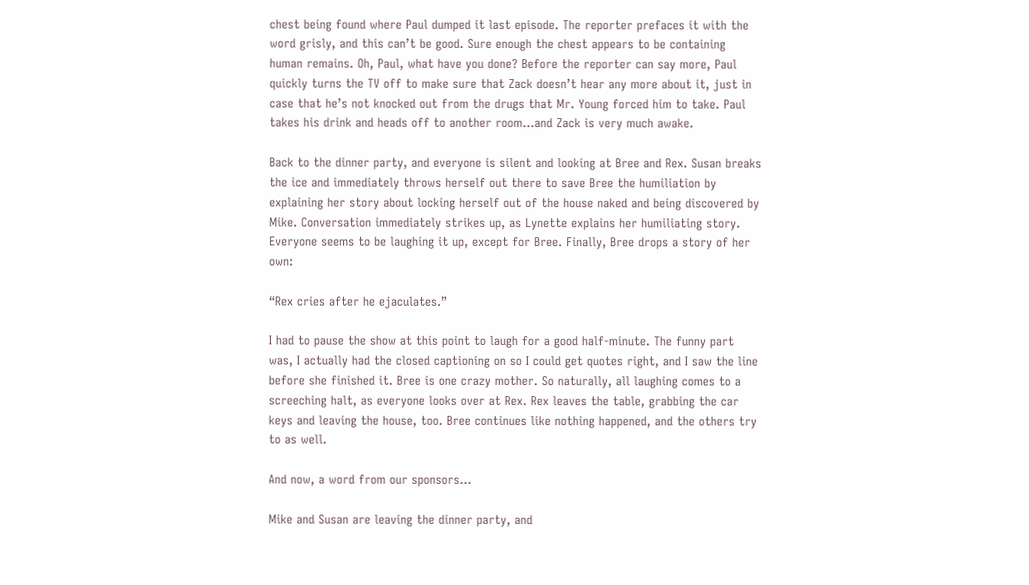chest being found where Paul dumped it last episode. The reporter prefaces it with the word grisly, and this can’t be good. Sure enough the chest appears to be containing human remains. Oh, Paul, what have you done? Before the reporter can say more, Paul quickly turns the TV off to make sure that Zack doesn’t hear any more about it, just in case that he’s not knocked out from the drugs that Mr. Young forced him to take. Paul takes his drink and heads off to another room…and Zack is very much awake.

Back to the dinner party, and everyone is silent and looking at Bree and Rex. Susan breaks the ice and immediately throws herself out there to save Bree the humiliation by explaining her story about locking herself out of the house naked and being discovered by Mike. Conversation immediately strikes up, as Lynette explains her humiliating story. Everyone seems to be laughing it up, except for Bree. Finally, Bree drops a story of her own:

“Rex cries after he ejaculates.”

I had to pause the show at this point to laugh for a good half-minute. The funny part was, I actually had the closed captioning on so I could get quotes right, and I saw the line before she finished it. Bree is one crazy mother. So naturally, all laughing comes to a screeching halt, as everyone looks over at Rex. Rex leaves the table, grabbing the car keys and leaving the house, too. Bree continues like nothing happened, and the others try to as well.

And now, a word from our sponsors…

Mike and Susan are leaving the dinner party, and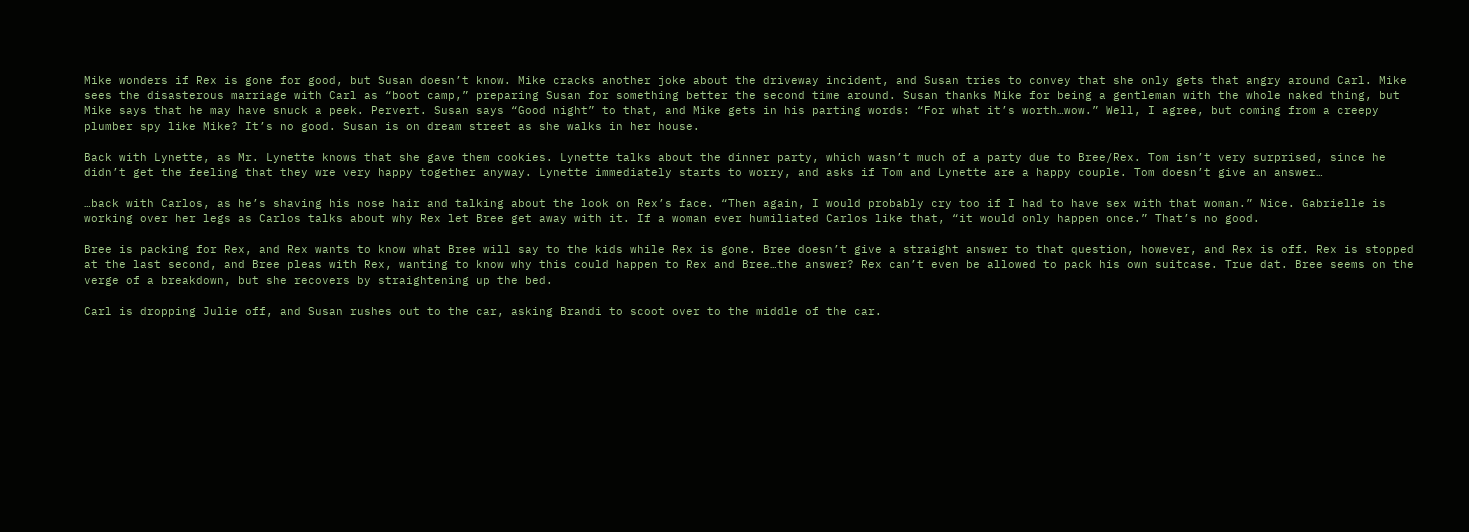Mike wonders if Rex is gone for good, but Susan doesn’t know. Mike cracks another joke about the driveway incident, and Susan tries to convey that she only gets that angry around Carl. Mike sees the disasterous marriage with Carl as “boot camp,” preparing Susan for something better the second time around. Susan thanks Mike for being a gentleman with the whole naked thing, but Mike says that he may have snuck a peek. Pervert. Susan says “Good night” to that, and Mike gets in his parting words: “For what it’s worth…wow.” Well, I agree, but coming from a creepy plumber spy like Mike? It’s no good. Susan is on dream street as she walks in her house.

Back with Lynette, as Mr. Lynette knows that she gave them cookies. Lynette talks about the dinner party, which wasn’t much of a party due to Bree/Rex. Tom isn’t very surprised, since he didn’t get the feeling that they wre very happy together anyway. Lynette immediately starts to worry, and asks if Tom and Lynette are a happy couple. Tom doesn’t give an answer…

…back with Carlos, as he’s shaving his nose hair and talking about the look on Rex’s face. “Then again, I would probably cry too if I had to have sex with that woman.” Nice. Gabrielle is working over her legs as Carlos talks about why Rex let Bree get away with it. If a woman ever humiliated Carlos like that, “it would only happen once.” That’s no good.

Bree is packing for Rex, and Rex wants to know what Bree will say to the kids while Rex is gone. Bree doesn’t give a straight answer to that question, however, and Rex is off. Rex is stopped at the last second, and Bree pleas with Rex, wanting to know why this could happen to Rex and Bree…the answer? Rex can’t even be allowed to pack his own suitcase. True dat. Bree seems on the verge of a breakdown, but she recovers by straightening up the bed.

Carl is dropping Julie off, and Susan rushes out to the car, asking Brandi to scoot over to the middle of the car.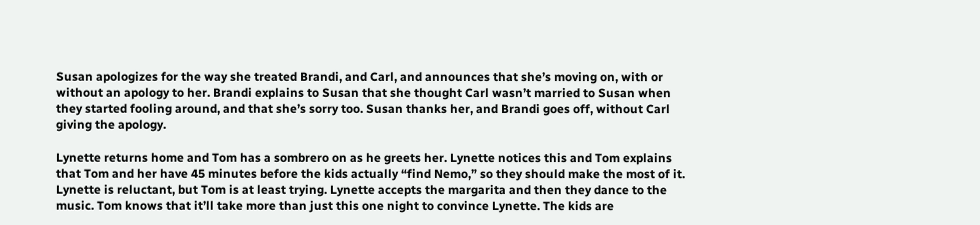Susan apologizes for the way she treated Brandi, and Carl, and announces that she’s moving on, with or without an apology to her. Brandi explains to Susan that she thought Carl wasn’t married to Susan when they started fooling around, and that she’s sorry too. Susan thanks her, and Brandi goes off, without Carl giving the apology.

Lynette returns home and Tom has a sombrero on as he greets her. Lynette notices this and Tom explains that Tom and her have 45 minutes before the kids actually “find Nemo,” so they should make the most of it. Lynette is reluctant, but Tom is at least trying. Lynette accepts the margarita and then they dance to the music. Tom knows that it’ll take more than just this one night to convince Lynette. The kids are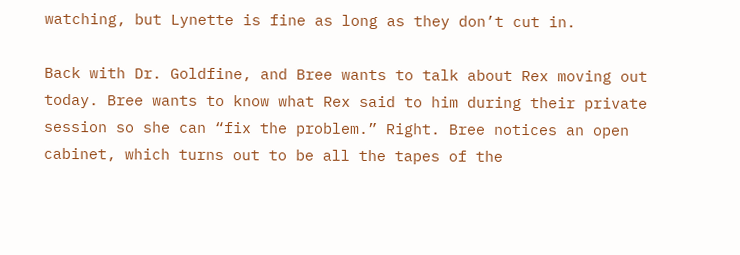watching, but Lynette is fine as long as they don’t cut in.

Back with Dr. Goldfine, and Bree wants to talk about Rex moving out today. Bree wants to know what Rex said to him during their private session so she can “fix the problem.” Right. Bree notices an open cabinet, which turns out to be all the tapes of the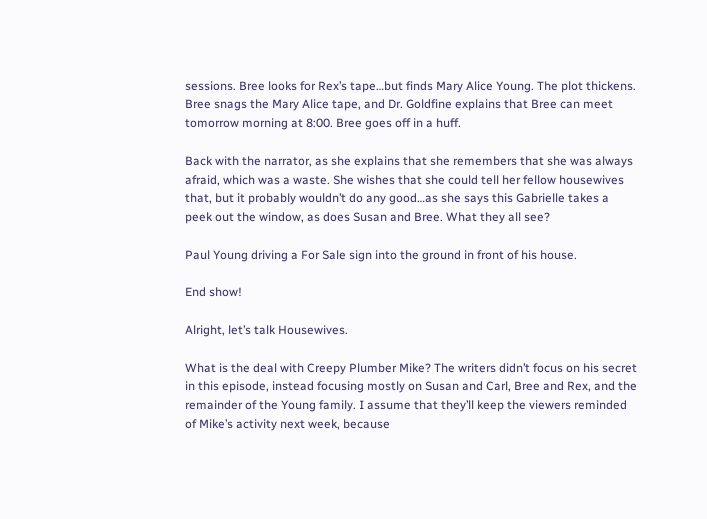sessions. Bree looks for Rex’s tape…but finds Mary Alice Young. The plot thickens. Bree snags the Mary Alice tape, and Dr. Goldfine explains that Bree can meet tomorrow morning at 8:00. Bree goes off in a huff.

Back with the narrator, as she explains that she remembers that she was always afraid, which was a waste. She wishes that she could tell her fellow housewives that, but it probably wouldn’t do any good…as she says this Gabrielle takes a peek out the window, as does Susan and Bree. What they all see?

Paul Young driving a For Sale sign into the ground in front of his house.

End show!

Alright, let’s talk Housewives.

What is the deal with Creepy Plumber Mike? The writers didn’t focus on his secret in this episode, instead focusing mostly on Susan and Carl, Bree and Rex, and the remainder of the Young family. I assume that they’ll keep the viewers reminded of Mike’s activity next week, because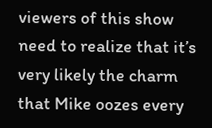viewers of this show need to realize that it’s very likely the charm that Mike oozes every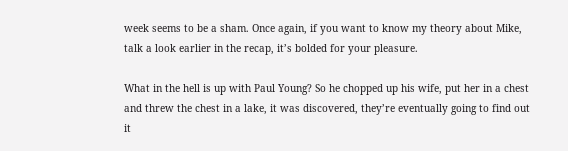week seems to be a sham. Once again, if you want to know my theory about Mike, talk a look earlier in the recap, it’s bolded for your pleasure.

What in the hell is up with Paul Young? So he chopped up his wife, put her in a chest and threw the chest in a lake, it was discovered, they’re eventually going to find out it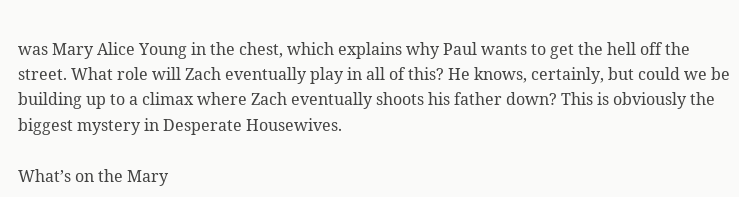was Mary Alice Young in the chest, which explains why Paul wants to get the hell off the street. What role will Zach eventually play in all of this? He knows, certainly, but could we be building up to a climax where Zach eventually shoots his father down? This is obviously the biggest mystery in Desperate Housewives.

What’s on the Mary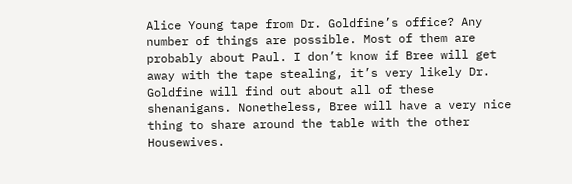Alice Young tape from Dr. Goldfine’s office? Any number of things are possible. Most of them are probably about Paul. I don’t know if Bree will get away with the tape stealing, it’s very likely Dr. Goldfine will find out about all of these shenanigans. Nonetheless, Bree will have a very nice thing to share around the table with the other Housewives.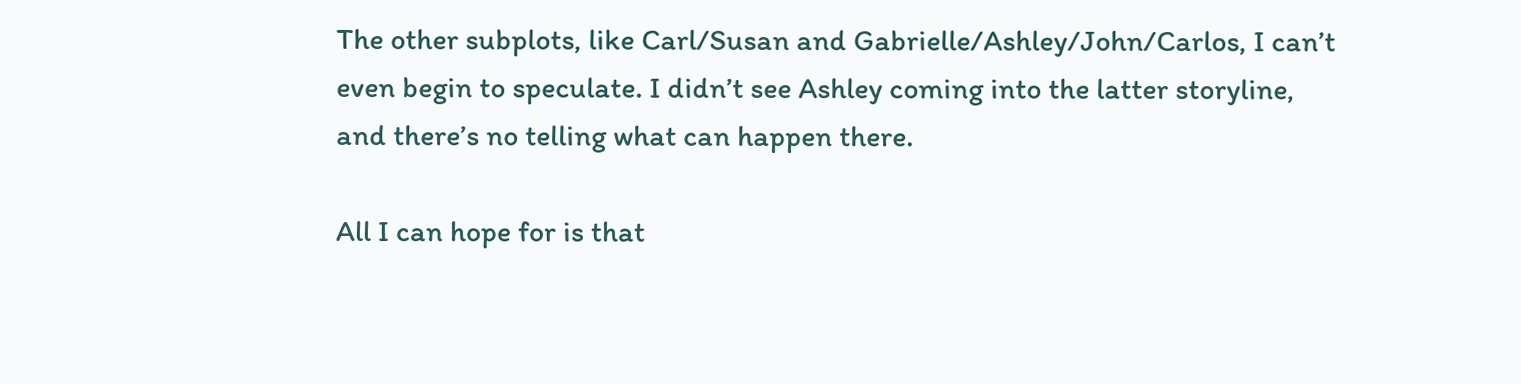The other subplots, like Carl/Susan and Gabrielle/Ashley/John/Carlos, I can’t even begin to speculate. I didn’t see Ashley coming into the latter storyline, and there’s no telling what can happen there.

All I can hope for is that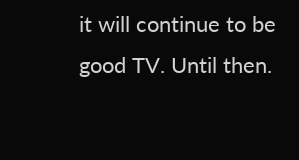it will continue to be good TV. Until then.